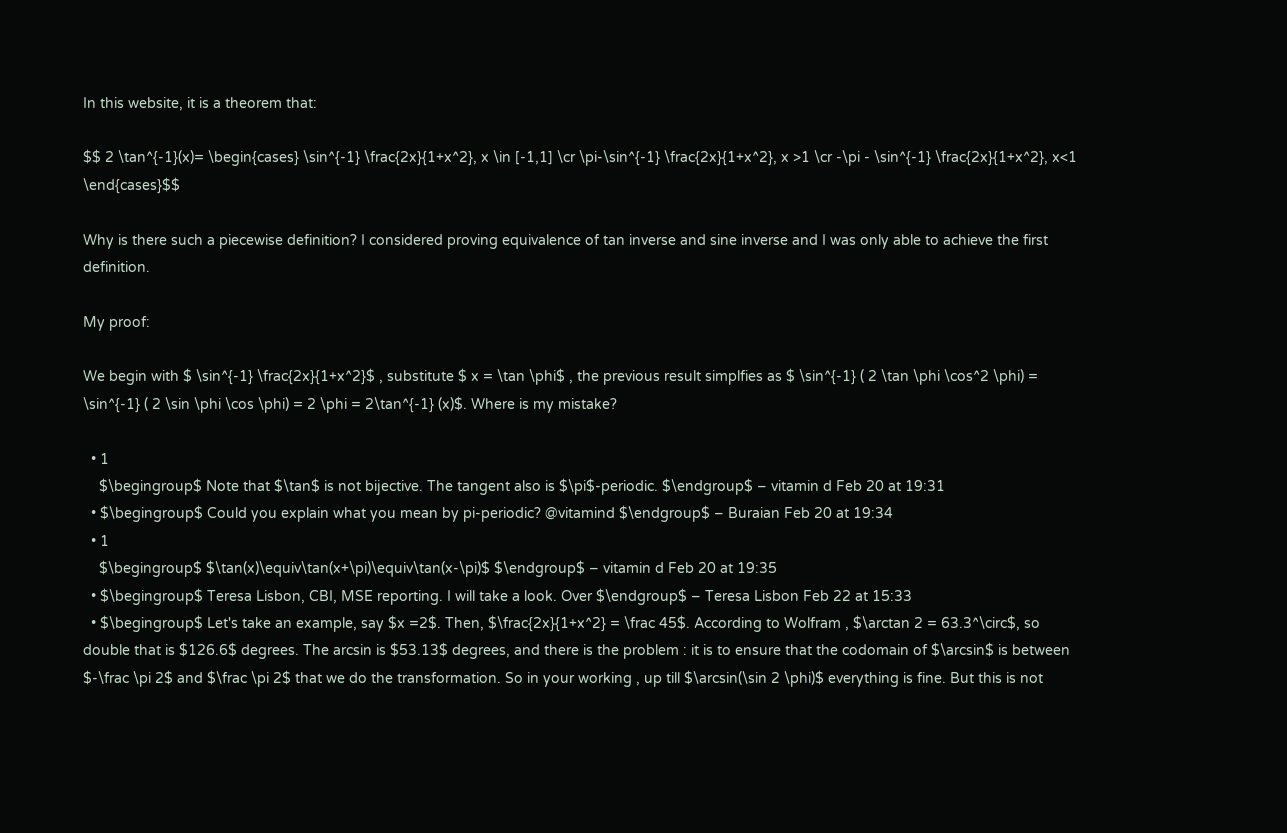In this website, it is a theorem that:

$$ 2 \tan^{-1}(x)= \begin{cases} \sin^{-1} \frac{2x}{1+x^2}, x \in [-1,1] \cr \pi-\sin^{-1} \frac{2x}{1+x^2}, x >1 \cr -\pi - \sin^{-1} \frac{2x}{1+x^2}, x<1 \end{cases}$$

Why is there such a piecewise definition? I considered proving equivalence of tan inverse and sine inverse and I was only able to achieve the first definition.

My proof:

We begin with $ \sin^{-1} \frac{2x}{1+x^2}$ , substitute $ x = \tan \phi$ , the previous result simplfies as $ \sin^{-1} ( 2 \tan \phi \cos^2 \phi) = \sin^{-1} ( 2 \sin \phi \cos \phi) = 2 \phi = 2\tan^{-1} (x)$. Where is my mistake?

  • 1
    $\begingroup$ Note that $\tan$ is not bijective. The tangent also is $\pi$-periodic. $\endgroup$ – vitamin d Feb 20 at 19:31
  • $\begingroup$ Could you explain what you mean by pi-periodic? @vitamind $\endgroup$ – Buraian Feb 20 at 19:34
  • 1
    $\begingroup$ $\tan(x)\equiv\tan(x+\pi)\equiv\tan(x-\pi)$ $\endgroup$ – vitamin d Feb 20 at 19:35
  • $\begingroup$ Teresa Lisbon, CBI, MSE reporting. I will take a look. Over $\endgroup$ – Teresa Lisbon Feb 22 at 15:33
  • $\begingroup$ Let's take an example, say $x =2$. Then, $\frac{2x}{1+x^2} = \frac 45$. According to Wolfram , $\arctan 2 = 63.3^\circ$, so double that is $126.6$ degrees. The arcsin is $53.13$ degrees, and there is the problem : it is to ensure that the codomain of $\arcsin$ is between $-\frac \pi 2$ and $\frac \pi 2$ that we do the transformation. So in your working , up till $\arcsin(\sin 2 \phi)$ everything is fine. But this is not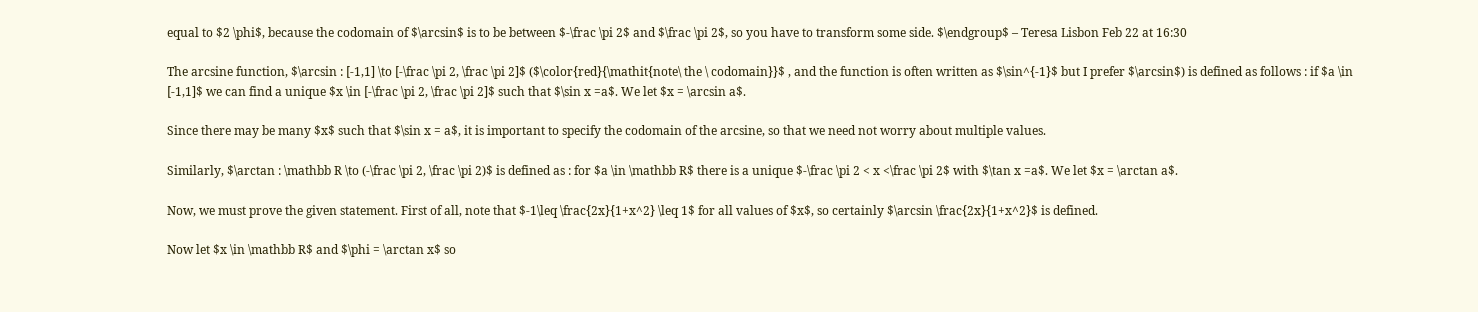equal to $2 \phi$, because the codomain of $\arcsin$ is to be between $-\frac \pi 2$ and $\frac \pi 2$, so you have to transform some side. $\endgroup$ – Teresa Lisbon Feb 22 at 16:30

The arcsine function, $\arcsin : [-1,1] \to [-\frac \pi 2, \frac \pi 2]$ ($\color{red}{\mathit{note\ the \ codomain}}$ , and the function is often written as $\sin^{-1}$ but I prefer $\arcsin$) is defined as follows : if $a \in [-1,1]$ we can find a unique $x \in [-\frac \pi 2, \frac \pi 2]$ such that $\sin x =a$. We let $x = \arcsin a$.

Since there may be many $x$ such that $\sin x = a$, it is important to specify the codomain of the arcsine, so that we need not worry about multiple values.

Similarly, $\arctan : \mathbb R \to (-\frac \pi 2, \frac \pi 2)$ is defined as : for $a \in \mathbb R$ there is a unique $-\frac \pi 2 < x <\frac \pi 2$ with $\tan x =a$. We let $x = \arctan a$.

Now, we must prove the given statement. First of all, note that $-1\leq \frac{2x}{1+x^2} \leq 1$ for all values of $x$, so certainly $\arcsin \frac{2x}{1+x^2}$ is defined.

Now let $x \in \mathbb R$ and $\phi = \arctan x$ so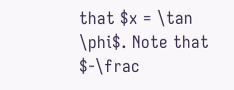that $x = \tan \phi$. Note that $-\frac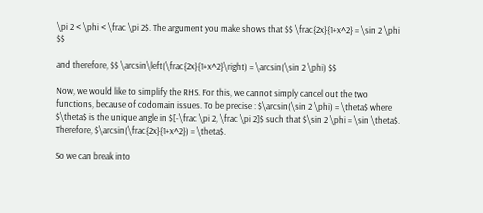\pi 2 < \phi < \frac \pi 2$. The argument you make shows that $$ \frac{2x}{1+x^2} = \sin 2 \phi $$

and therefore, $$ \arcsin\left(\frac{2x}{1+x^2}\right) = \arcsin(\sin 2 \phi) $$

Now, we would like to simplify the RHS. For this, we cannot simply cancel out the two functions, because of codomain issues. To be precise : $\arcsin(\sin 2 \phi) = \theta$ where $\theta$ is the unique angle in $[-\frac \pi 2, \frac \pi 2]$ such that $\sin 2 \phi = \sin \theta$. Therefore, $\arcsin(\frac{2x}{1+x^2}) = \theta$.

So we can break into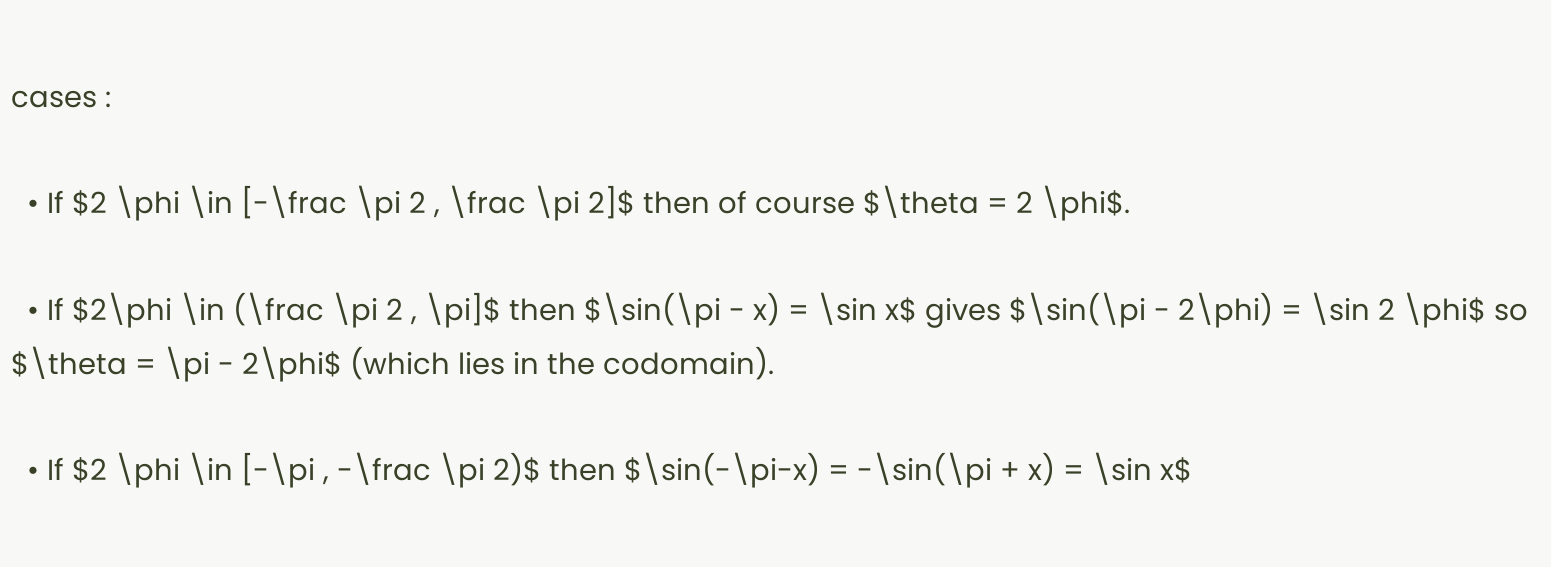cases :

  • If $2 \phi \in [-\frac \pi 2 , \frac \pi 2]$ then of course $\theta = 2 \phi$.

  • If $2\phi \in (\frac \pi 2 , \pi]$ then $\sin(\pi - x) = \sin x$ gives $\sin(\pi - 2\phi) = \sin 2 \phi$ so $\theta = \pi - 2\phi$ (which lies in the codomain).

  • If $2 \phi \in [-\pi , -\frac \pi 2)$ then $\sin(-\pi-x) = -\sin(\pi + x) = \sin x$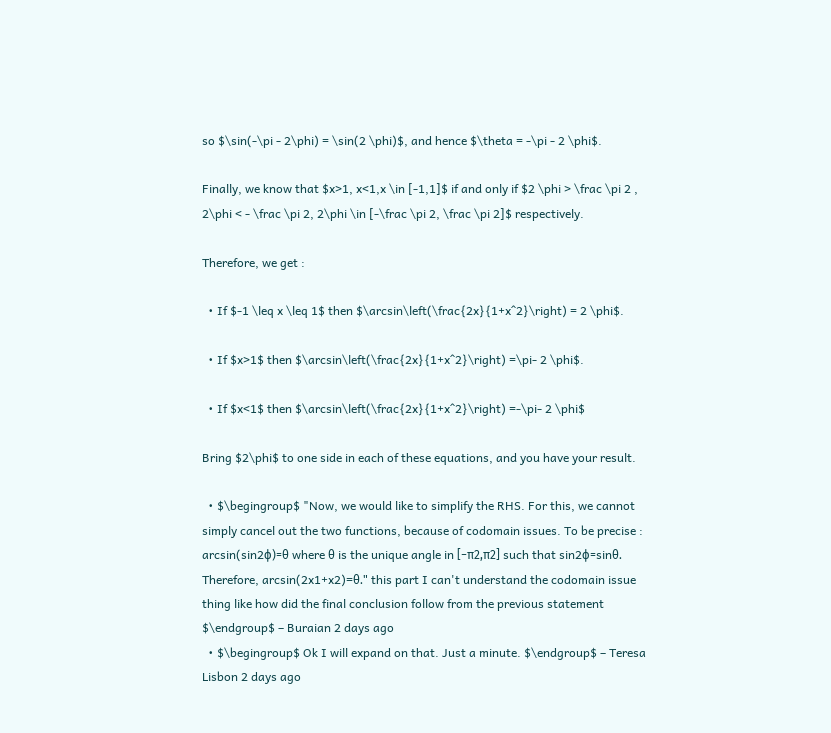so $\sin(-\pi - 2\phi) = \sin(2 \phi)$, and hence $\theta = -\pi - 2 \phi$.

Finally, we know that $x>1, x<1,x \in [-1,1]$ if and only if $2 \phi > \frac \pi 2 , 2\phi < - \frac \pi 2, 2\phi \in [-\frac \pi 2, \frac \pi 2]$ respectively.

Therefore, we get :

  • If $-1 \leq x \leq 1$ then $\arcsin\left(\frac{2x}{1+x^2}\right) = 2 \phi$.

  • If $x>1$ then $\arcsin\left(\frac{2x}{1+x^2}\right) =\pi- 2 \phi$.

  • If $x<1$ then $\arcsin\left(\frac{2x}{1+x^2}\right) =-\pi- 2 \phi$

Bring $2\phi$ to one side in each of these equations, and you have your result.

  • $\begingroup$ "Now, we would like to simplify the RHS. For this, we cannot simply cancel out the two functions, because of codomain issues. To be precise : arcsin(sin2ϕ)=θ where θ is the unique angle in [−π2,π2] such that sin2ϕ=sinθ. Therefore, arcsin(2x1+x2)=θ." this part I can't understand the codomain issue thing like how did the final conclusion follow from the previous statement $\endgroup$ – Buraian 2 days ago
  • $\begingroup$ Ok I will expand on that. Just a minute. $\endgroup$ – Teresa Lisbon 2 days ago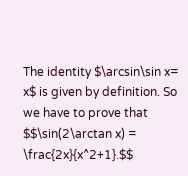The identity $\arcsin\sin x= x$ is given by definition. So we have to prove that $$\sin(2\arctan x) = \frac{2x}{x^2+1}.$$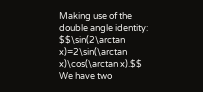Making use of the double angle identity: $$\sin(2\arctan x)=2\sin(\arctan x)\cos(\arctan x).$$ We have two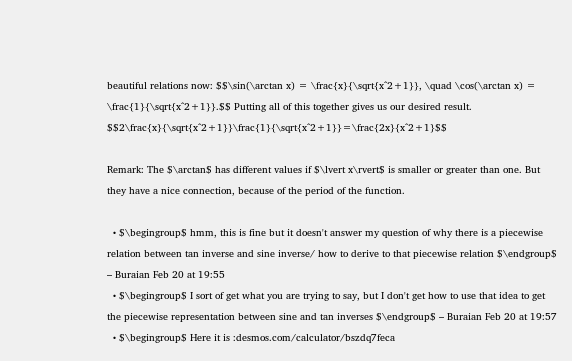beautiful relations now: $$\sin(\arctan x) = \frac{x}{\sqrt{x^2+1}}, \quad \cos(\arctan x) = \frac{1}{\sqrt{x^2+1}}.$$ Putting all of this together gives us our desired result. $$2\frac{x}{\sqrt{x^2+1}}\frac{1}{\sqrt{x^2+1}}=\frac{2x}{x^2+1}$$

Remark: The $\arctan$ has different values if $\lvert x\rvert$ is smaller or greater than one. But they have a nice connection, because of the period of the function.

  • $\begingroup$ hmm, this is fine but it doesn't answer my question of why there is a piecewise relation between tan inverse and sine inverse/ how to derive to that piecewise relation $\endgroup$ – Buraian Feb 20 at 19:55
  • $\begingroup$ I sort of get what you are trying to say, but I don't get how to use that idea to get the piecewise representation between sine and tan inverses $\endgroup$ – Buraian Feb 20 at 19:57
  • $\begingroup$ Here it is :desmos.com/calculator/bszdq7feca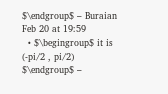$\endgroup$ – Buraian Feb 20 at 19:59
  • $\begingroup$ it is (-pi/2 , pi/2) $\endgroup$ –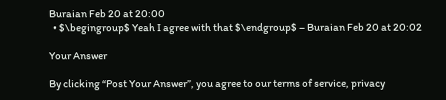Buraian Feb 20 at 20:00
  • $\begingroup$ Yeah I agree with that $\endgroup$ – Buraian Feb 20 at 20:02

Your Answer

By clicking “Post Your Answer”, you agree to our terms of service, privacy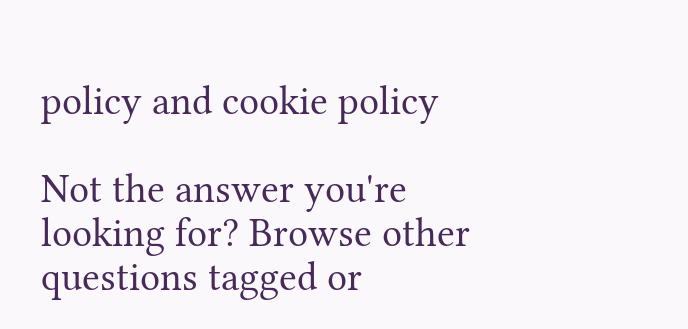policy and cookie policy

Not the answer you're looking for? Browse other questions tagged or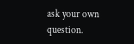ask your own question.